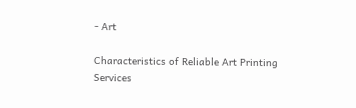- Art

Characteristics of Reliable Art Printing Services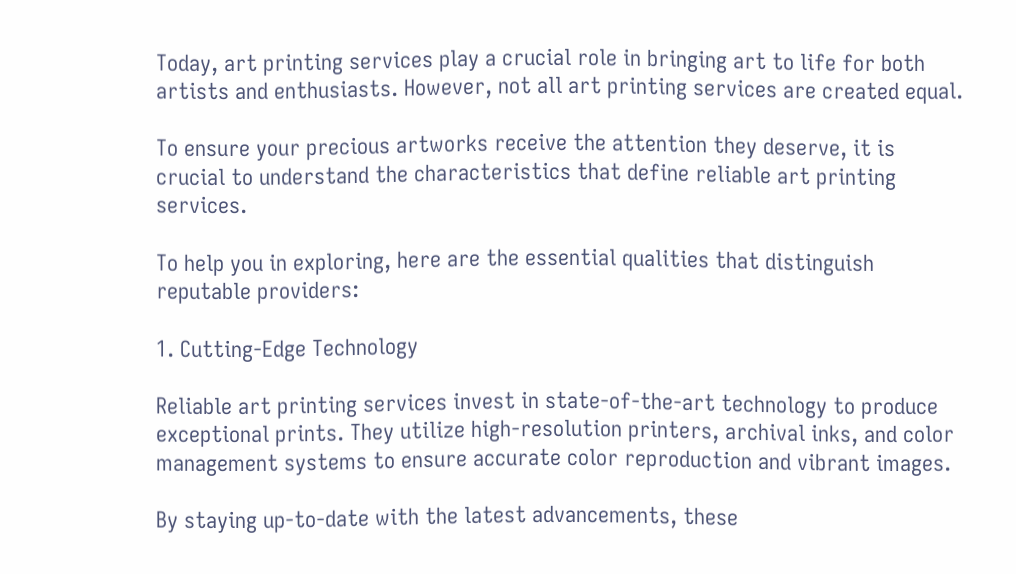Today, art printing services play a crucial role in bringing art to life for both artists and enthusiasts. However, not all art printing services are created equal.

To ensure your precious artworks receive the attention they deserve, it is crucial to understand the characteristics that define reliable art printing services.

To help you in exploring, here are the essential qualities that distinguish reputable providers:

1. Cutting-Edge Technology

Reliable art printing services invest in state-of-the-art technology to produce exceptional prints. They utilize high-resolution printers, archival inks, and color management systems to ensure accurate color reproduction and vibrant images.

By staying up-to-date with the latest advancements, these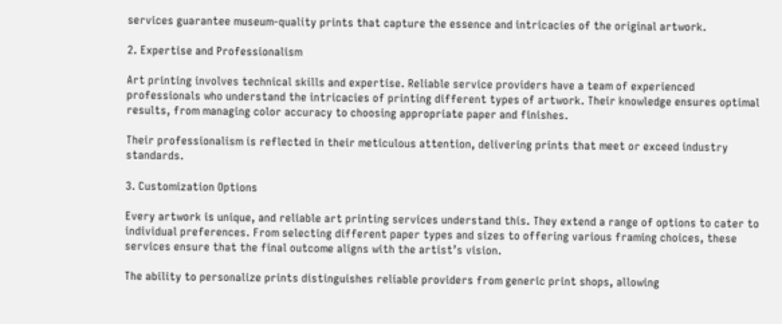services guarantee museum-quality prints that capture the essence and intricacies of the original artwork.

2. Expertise and Professionalism

Art printing involves technical skills and expertise. Reliable service providers have a team of experienced professionals who understand the intricacies of printing different types of artwork. Their knowledge ensures optimal results, from managing color accuracy to choosing appropriate paper and finishes.

Their professionalism is reflected in their meticulous attention, delivering prints that meet or exceed industry standards.

3. Customization Options

Every artwork is unique, and reliable art printing services understand this. They extend a range of options to cater to individual preferences. From selecting different paper types and sizes to offering various framing choices, these services ensure that the final outcome aligns with the artist’s vision.

The ability to personalize prints distinguishes reliable providers from generic print shops, allowing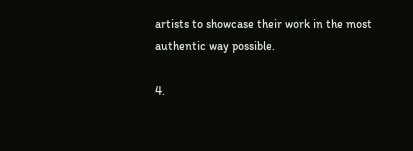artists to showcase their work in the most authentic way possible.

4.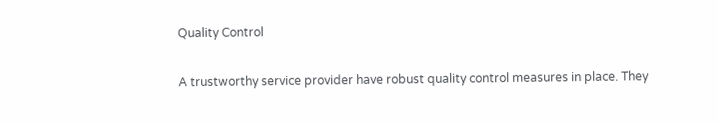Quality Control

A trustworthy service provider have robust quality control measures in place. They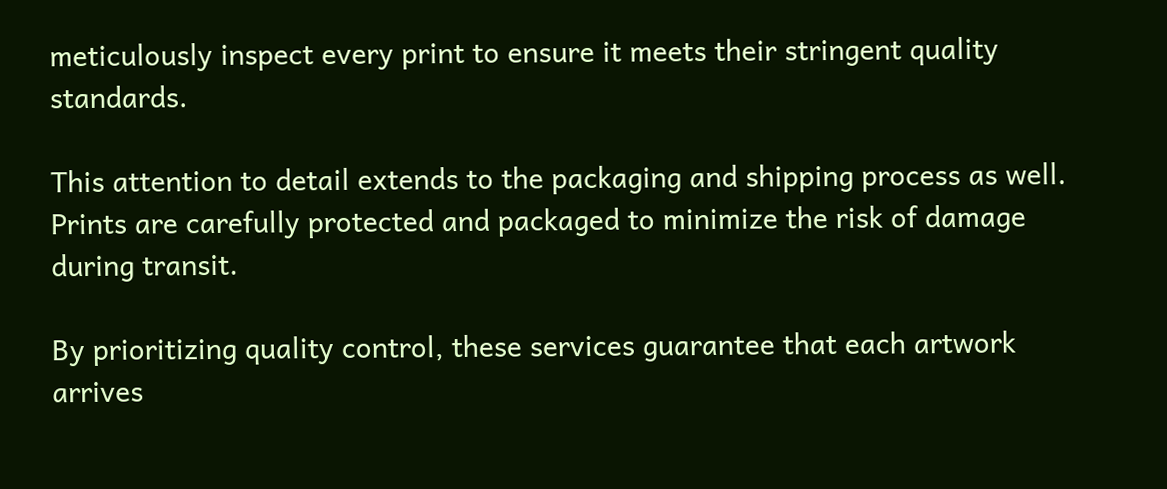meticulously inspect every print to ensure it meets their stringent quality standards.

This attention to detail extends to the packaging and shipping process as well. Prints are carefully protected and packaged to minimize the risk of damage during transit.

By prioritizing quality control, these services guarantee that each artwork arrives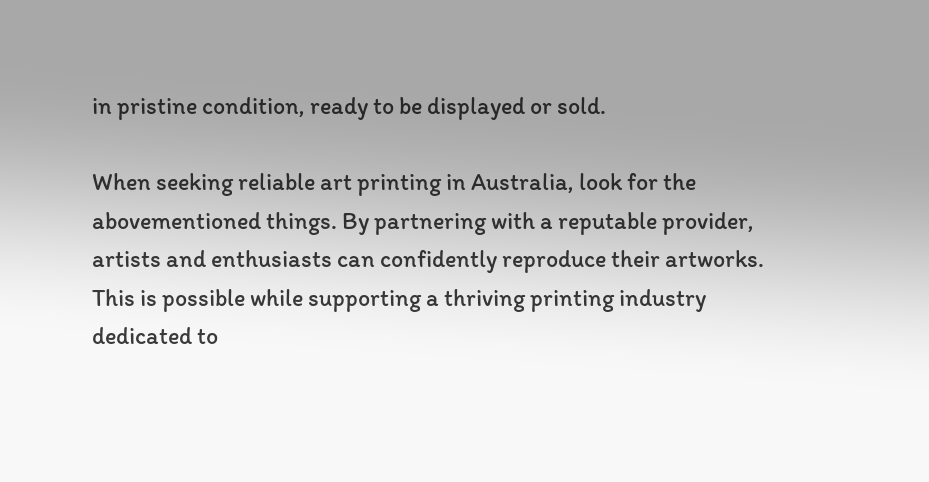in pristine condition, ready to be displayed or sold.

When seeking reliable art printing in Australia, look for the abovementioned things. By partnering with a reputable provider, artists and enthusiasts can confidently reproduce their artworks. This is possible while supporting a thriving printing industry dedicated to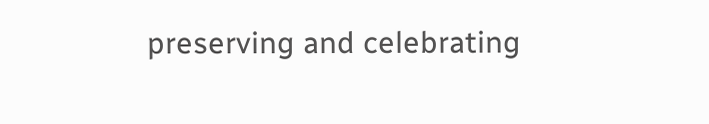preserving and celebrating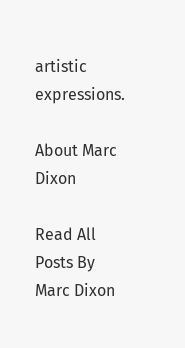artistic expressions.

About Marc Dixon

Read All Posts By Marc Dixon